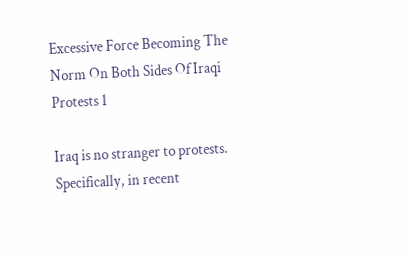Excessive Force Becoming The Norm On Both Sides Of Iraqi Protests 1

Iraq is no stranger to protests. Specifically, in recent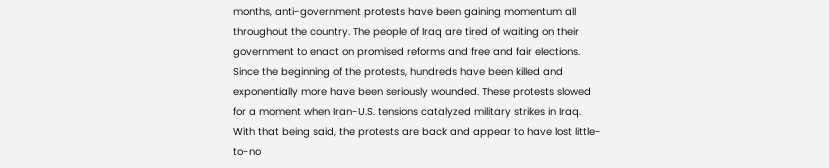months, anti-government protests have been gaining momentum all throughout the country. The people of Iraq are tired of waiting on their government to enact on promised reforms and free and fair elections. Since the beginning of the protests, hundreds have been killed and exponentially more have been seriously wounded. These protests slowed for a moment when Iran-U.S. tensions catalyzed military strikes in Iraq. With that being said, the protests are back and appear to have lost little-to-no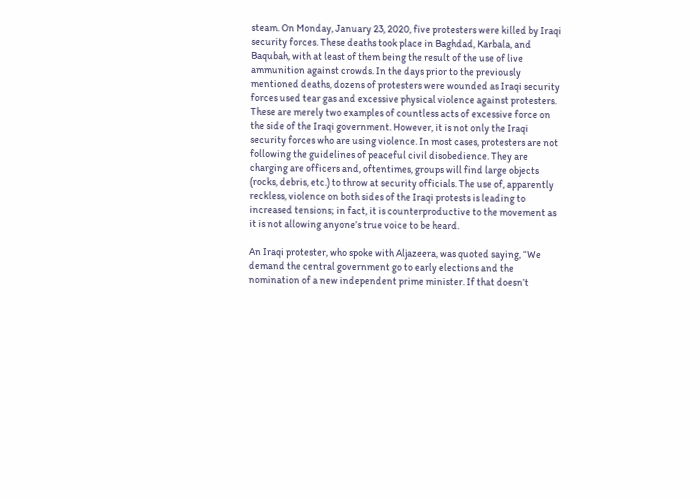steam. On Monday, January 23, 2020, five protesters were killed by Iraqi security forces. These deaths took place in Baghdad, Karbala, and Baqubah, with at least of them being the result of the use of live ammunition against crowds. In the days prior to the previously mentioned deaths, dozens of protesters were wounded as Iraqi security forces used tear gas and excessive physical violence against protesters. These are merely two examples of countless acts of excessive force on the side of the Iraqi government. However, it is not only the Iraqi security forces who are using violence. In most cases, protesters are not following the guidelines of peaceful civil disobedience. They are charging are officers and, oftentimes, groups will find large objects (rocks, debris, etc.) to throw at security officials. The use of, apparently reckless, violence on both sides of the Iraqi protests is leading to increased tensions; in fact, it is counterproductive to the movement as it is not allowing anyone’s true voice to be heard.

An Iraqi protester, who spoke with Aljazeera, was quoted saying, “We demand the central government go to early elections and the nomination of a new independent prime minister. If that doesn’t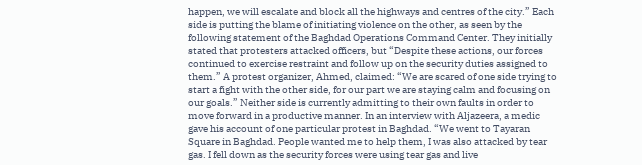happen, we will escalate and block all the highways and centres of the city.” Each side is putting the blame of initiating violence on the other, as seen by the following statement of the Baghdad Operations Command Center. They initially stated that protesters attacked officers, but “Despite these actions, our forces continued to exercise restraint and follow up on the security duties assigned to them.” A protest organizer, Ahmed, claimed: “We are scared of one side trying to start a fight with the other side, for our part we are staying calm and focusing on our goals.” Neither side is currently admitting to their own faults in order to move forward in a productive manner. In an interview with Aljazeera, a medic gave his account of one particular protest in Baghdad. “We went to Tayaran Square in Baghdad. People wanted me to help them, I was also attacked by tear gas. I fell down as the security forces were using tear gas and live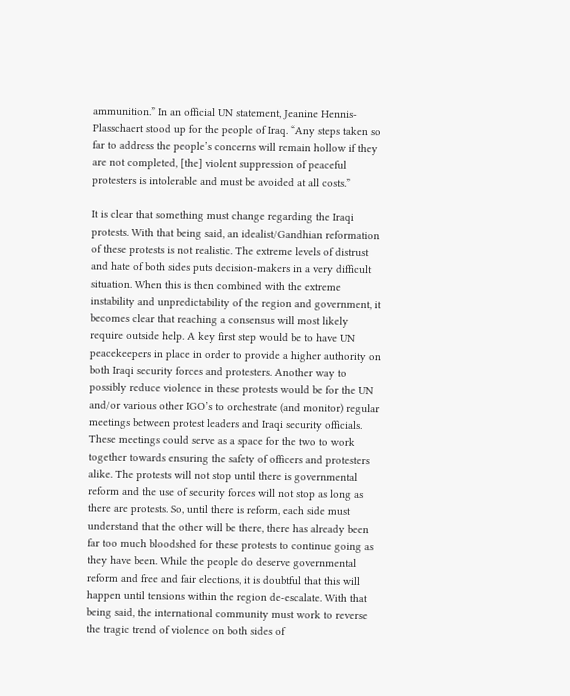ammunition.” In an official UN statement, Jeanine Hennis-Plasschaert stood up for the people of Iraq. “Any steps taken so far to address the people’s concerns will remain hollow if they are not completed, [the] violent suppression of peaceful protesters is intolerable and must be avoided at all costs.”

It is clear that something must change regarding the Iraqi protests. With that being said, an idealist/Gandhian reformation of these protests is not realistic. The extreme levels of distrust and hate of both sides puts decision-makers in a very difficult situation. When this is then combined with the extreme instability and unpredictability of the region and government, it becomes clear that reaching a consensus will most likely require outside help. A key first step would be to have UN peacekeepers in place in order to provide a higher authority on both Iraqi security forces and protesters. Another way to possibly reduce violence in these protests would be for the UN and/or various other IGO’s to orchestrate (and monitor) regular meetings between protest leaders and Iraqi security officials. These meetings could serve as a space for the two to work together towards ensuring the safety of officers and protesters alike. The protests will not stop until there is governmental reform and the use of security forces will not stop as long as there are protests. So, until there is reform, each side must understand that the other will be there, there has already been far too much bloodshed for these protests to continue going as they have been. While the people do deserve governmental reform and free and fair elections, it is doubtful that this will happen until tensions within the region de-escalate. With that being said, the international community must work to reverse the tragic trend of violence on both sides of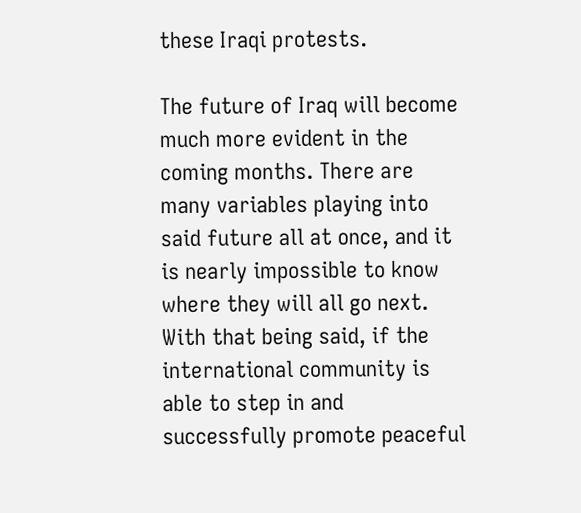these Iraqi protests.

The future of Iraq will become much more evident in the coming months. There are many variables playing into said future all at once, and it is nearly impossible to know where they will all go next. With that being said, if the international community is able to step in and successfully promote peaceful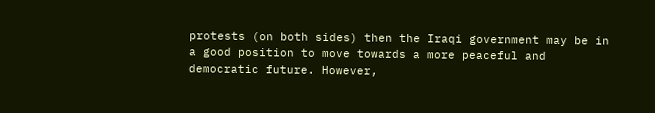protests (on both sides) then the Iraqi government may be in a good position to move towards a more peaceful and democratic future. However,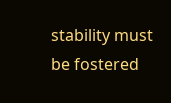stability must be fostered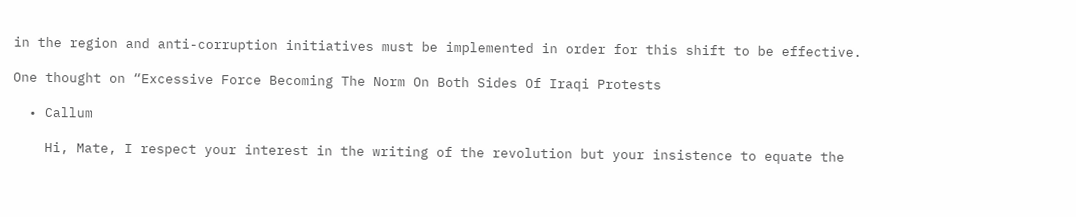in the region and anti-corruption initiatives must be implemented in order for this shift to be effective.

One thought on “Excessive Force Becoming The Norm On Both Sides Of Iraqi Protests

  • Callum

    Hi, Mate, I respect your interest in the writing of the revolution but your insistence to equate the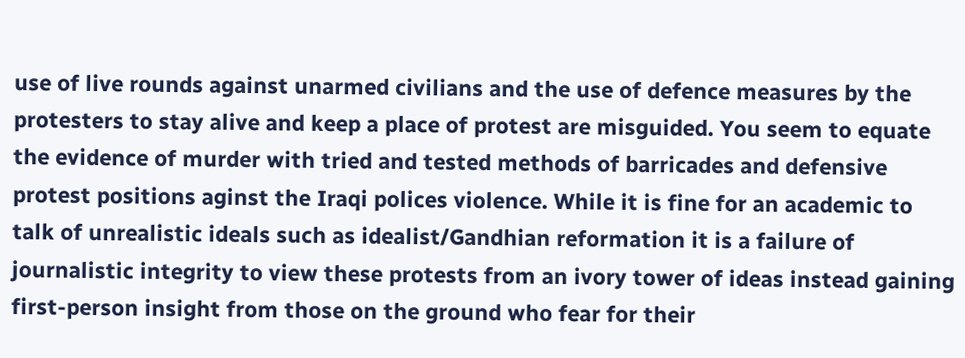use of live rounds against unarmed civilians and the use of defence measures by the protesters to stay alive and keep a place of protest are misguided. You seem to equate the evidence of murder with tried and tested methods of barricades and defensive protest positions aginst the Iraqi polices violence. While it is fine for an academic to talk of unrealistic ideals such as idealist/Gandhian reformation it is a failure of journalistic integrity to view these protests from an ivory tower of ideas instead gaining first-person insight from those on the ground who fear for their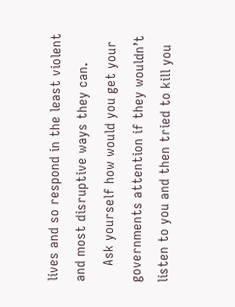lives and so respond in the least violent and most disruptive ways they can.
    Ask yourself how would you get your governments attention if they wouldn’t listen to you and then tried to kill you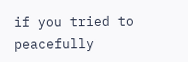if you tried to peacefully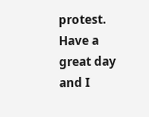protest. Have a great day and I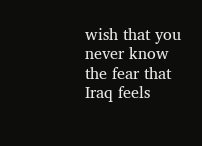wish that you never know the fear that Iraq feels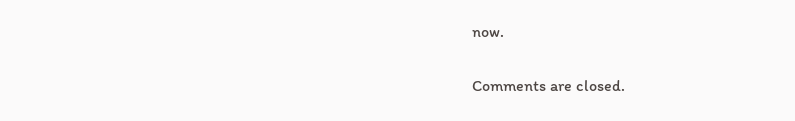now.

Comments are closed.